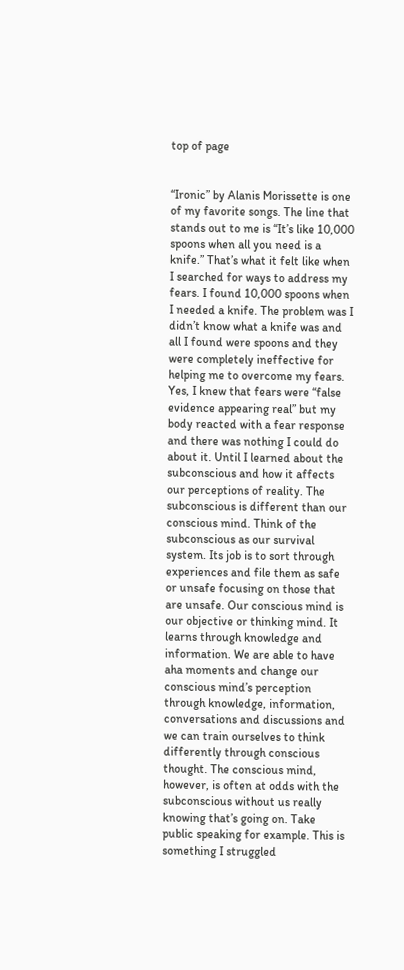top of page


“Ironic” by Alanis Morissette is one of my favorite songs. The line that stands out to me is “It’s like 10,000 spoons when all you need is a knife.” That’s what it felt like when I searched for ways to address my fears. I found 10,000 spoons when I needed a knife. The problem was I didn’t know what a knife was and all I found were spoons and they were completely ineffective for helping me to overcome my fears. Yes, I knew that fears were “false evidence appearing real” but my body reacted with a fear response and there was nothing I could do about it. Until I learned about the subconscious and how it affects our perceptions of reality. The subconscious is different than our conscious mind. Think of the subconscious as our survival system. Its job is to sort through experiences and file them as safe or unsafe focusing on those that are unsafe. Our conscious mind is our objective or thinking mind. It learns through knowledge and information. We are able to have aha moments and change our conscious mind’s perception through knowledge, information, conversations and discussions and we can train ourselves to think differently through conscious thought. The conscious mind, however, is often at odds with the subconscious without us really knowing that’s going on. Take public speaking for example. This is something I struggled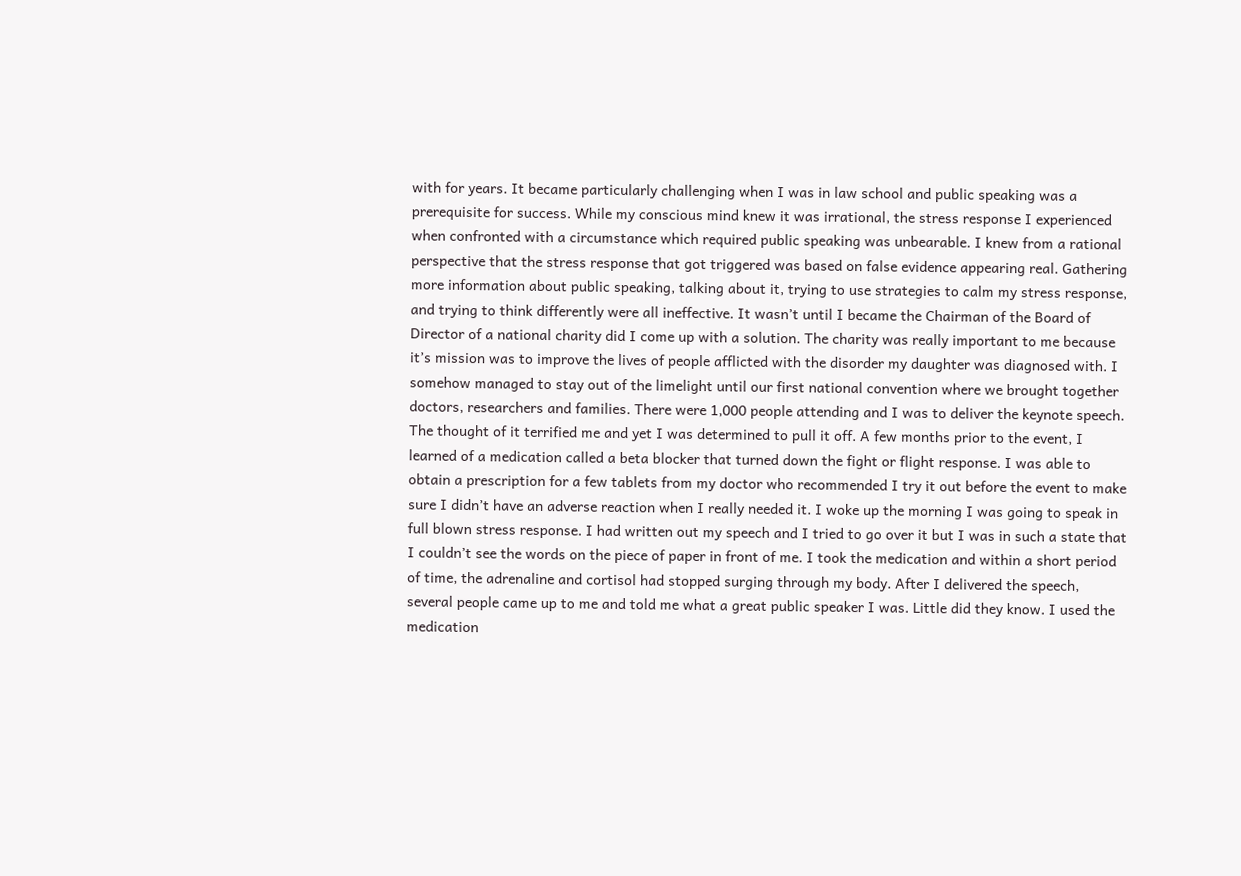with for years. It became particularly challenging when I was in law school and public speaking was a prerequisite for success. While my conscious mind knew it was irrational, the stress response I experienced when confronted with a circumstance which required public speaking was unbearable. I knew from a rational perspective that the stress response that got triggered was based on false evidence appearing real. Gathering more information about public speaking, talking about it, trying to use strategies to calm my stress response, and trying to think differently were all ineffective. It wasn’t until I became the Chairman of the Board of Director of a national charity did I come up with a solution. The charity was really important to me because it’s mission was to improve the lives of people afflicted with the disorder my daughter was diagnosed with. I somehow managed to stay out of the limelight until our first national convention where we brought together doctors, researchers and families. There were 1,000 people attending and I was to deliver the keynote speech. The thought of it terrified me and yet I was determined to pull it off. A few months prior to the event, I learned of a medication called a beta blocker that turned down the fight or flight response. I was able to obtain a prescription for a few tablets from my doctor who recommended I try it out before the event to make sure I didn’t have an adverse reaction when I really needed it. I woke up the morning I was going to speak in full blown stress response. I had written out my speech and I tried to go over it but I was in such a state that I couldn’t see the words on the piece of paper in front of me. I took the medication and within a short period of time, the adrenaline and cortisol had stopped surging through my body. After I delivered the speech, several people came up to me and told me what a great public speaker I was. Little did they know. I used the medication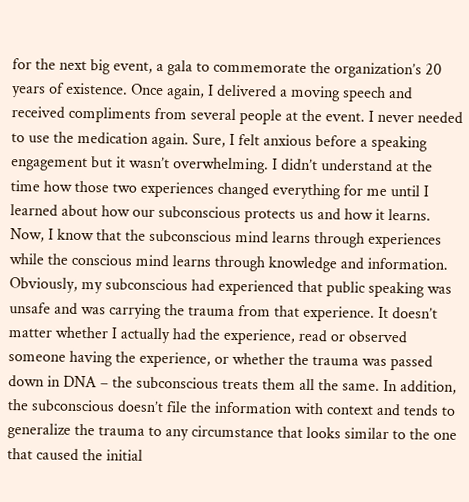for the next big event, a gala to commemorate the organization’s 20 years of existence. Once again, I delivered a moving speech and received compliments from several people at the event. I never needed to use the medication again. Sure, I felt anxious before a speaking engagement but it wasn’t overwhelming. I didn’t understand at the time how those two experiences changed everything for me until I learned about how our subconscious protects us and how it learns. Now, I know that the subconscious mind learns through experiences while the conscious mind learns through knowledge and information. Obviously, my subconscious had experienced that public speaking was unsafe and was carrying the trauma from that experience. It doesn’t matter whether I actually had the experience, read or observed someone having the experience, or whether the trauma was passed down in DNA – the subconscious treats them all the same. In addition, the subconscious doesn’t file the information with context and tends to generalize the trauma to any circumstance that looks similar to the one that caused the initial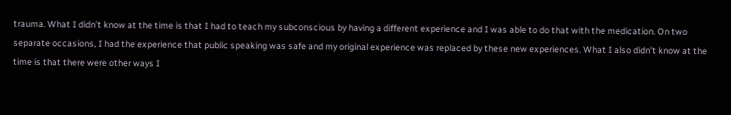trauma. What I didn’t know at the time is that I had to teach my subconscious by having a different experience and I was able to do that with the medication. On two separate occasions, I had the experience that public speaking was safe and my original experience was replaced by these new experiences. What I also didn’t know at the time is that there were other ways I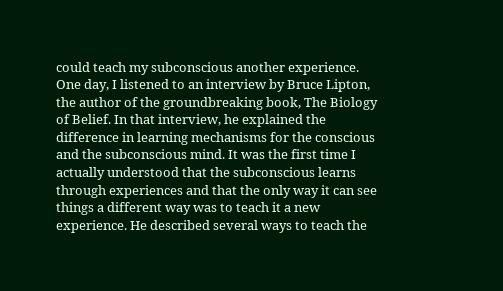could teach my subconscious another experience. One day, I listened to an interview by Bruce Lipton, the author of the groundbreaking book, The Biology of Belief. In that interview, he explained the difference in learning mechanisms for the conscious and the subconscious mind. It was the first time I actually understood that the subconscious learns through experiences and that the only way it can see things a different way was to teach it a new experience. He described several ways to teach the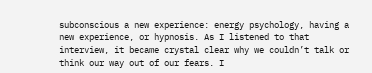subconscious a new experience: energy psychology, having a new experience, or hypnosis. As I listened to that interview, it became crystal clear why we couldn’t talk or think our way out of our fears. I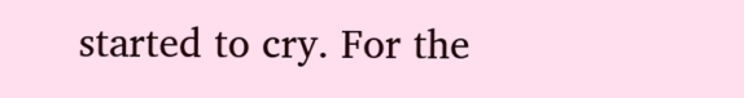started to cry. For the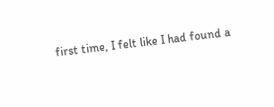first time, I felt like I had found a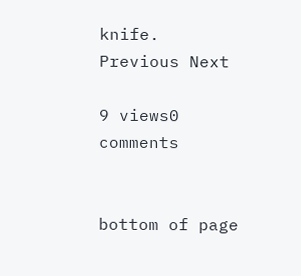knife. Previous Next

9 views0 comments


bottom of page